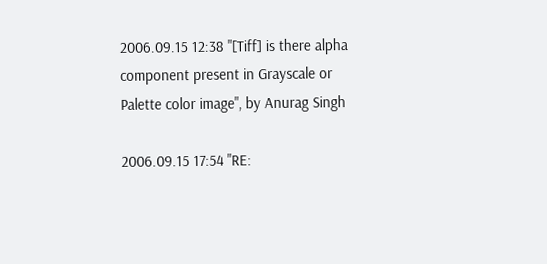2006.09.15 12:38 "[Tiff] is there alpha component present in Grayscale or Palette color image", by Anurag Singh

2006.09.15 17:54 "RE: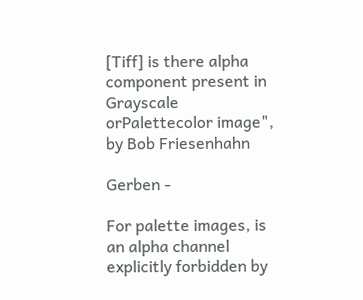[Tiff] is there alpha component present in Grayscale orPalettecolor image", by Bob Friesenhahn

Gerben -

For palette images, is an alpha channel explicitly forbidden by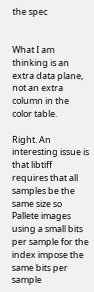the spec


What I am thinking is an extra data plane, not an extra column in the color table.

Right. An interesting issue is that libtiff requires that all samples be the same size so Pallete images using a small bits per sample for the index impose the same bits per sample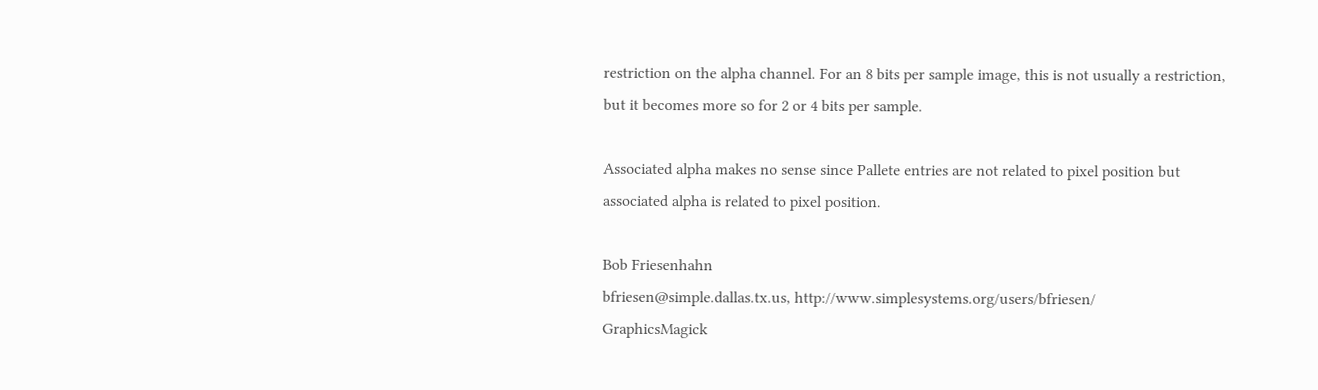restriction on the alpha channel. For an 8 bits per sample image, this is not usually a restriction, but it becomes more so for 2 or 4 bits per sample.

Associated alpha makes no sense since Pallete entries are not related to pixel position but associated alpha is related to pixel position.

Bob Friesenhahn
bfriesen@simple.dallas.tx.us, http://www.simplesystems.org/users/bfriesen/
GraphicsMagick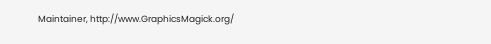Maintainer, http://www.GraphicsMagick.org/